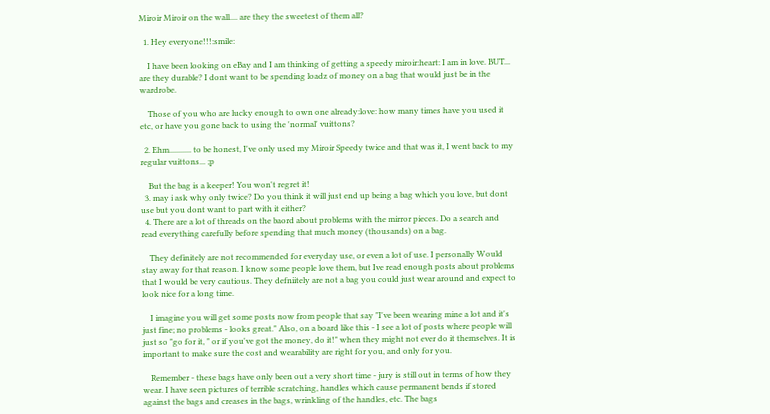Miroir Miroir on the wall.... are they the sweetest of them all?

  1. Hey everyone!!!:smile:

    I have been looking on eBay and I am thinking of getting a speedy miroir:heart: I am in love. BUT... are they durable? I dont want to be spending loadz of money on a bag that would just be in the wardrobe.

    Those of you who are lucky enough to own one already:love: how many times have you used it etc, or have you gone back to using the 'normal' vuittons?

  2. Ehm........... to be honest, I've only used my Miroir Speedy twice and that was it, I went back to my regular vuittons... ;p

    But the bag is a keeper! You won't regret it!
  3. may i ask why only twice? Do you think it will just end up being a bag which you love, but dont use but you dont want to part with it either?
  4. There are a lot of threads on the baord about problems with the mirror pieces. Do a search and read everything carefully before spending that much money (thousands) on a bag.

    They definitely are not recommended for everyday use, or even a lot of use. I personally Would stay away for that reason. I know some people love them, but Ive read enough posts about problems that I would be very cautious. They defniitely are not a bag you could just wear around and expect to look nice for a long time.

    I imagine you will get some posts now from people that say "I've been wearing mine a lot and it's just fine; no problems - looks great." Also, on a board like this - I see a lot of posts where people will just so "go for it, " or if you've got the money, do it!" when they might not ever do it themselves. It is important to make sure the cost and wearability are right for you, and only for you.

    Remember - these bags have only been out a very short time - jury is still out in terms of how they wear. I have seen pictures of terrible scratching, handles which cause permanent bends if stored against the bags and creases in the bags, wrinkling of the handles, etc. The bags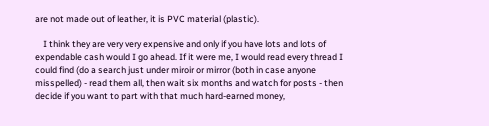are not made out of leather, it is PVC material (plastic).

    I think they are very very expensive and only if you have lots and lots of expendable cash would I go ahead. If it were me, I would read every thread I could find (do a search just under miroir or mirror (both in case anyone misspelled) - read them all, then wait six months and watch for posts - then decide if you want to part with that much hard-earned money,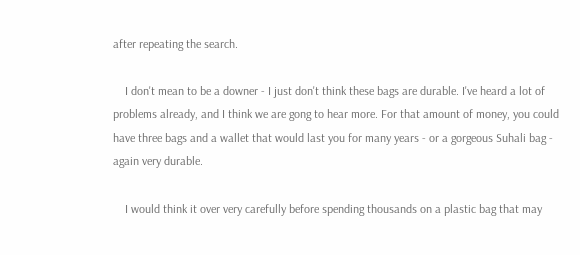after repeating the search.

    I don't mean to be a downer - I just don't think these bags are durable. I've heard a lot of problems already, and I think we are gong to hear more. For that amount of money, you could have three bags and a wallet that would last you for many years - or a gorgeous Suhali bag - again very durable.

    I would think it over very carefully before spending thousands on a plastic bag that may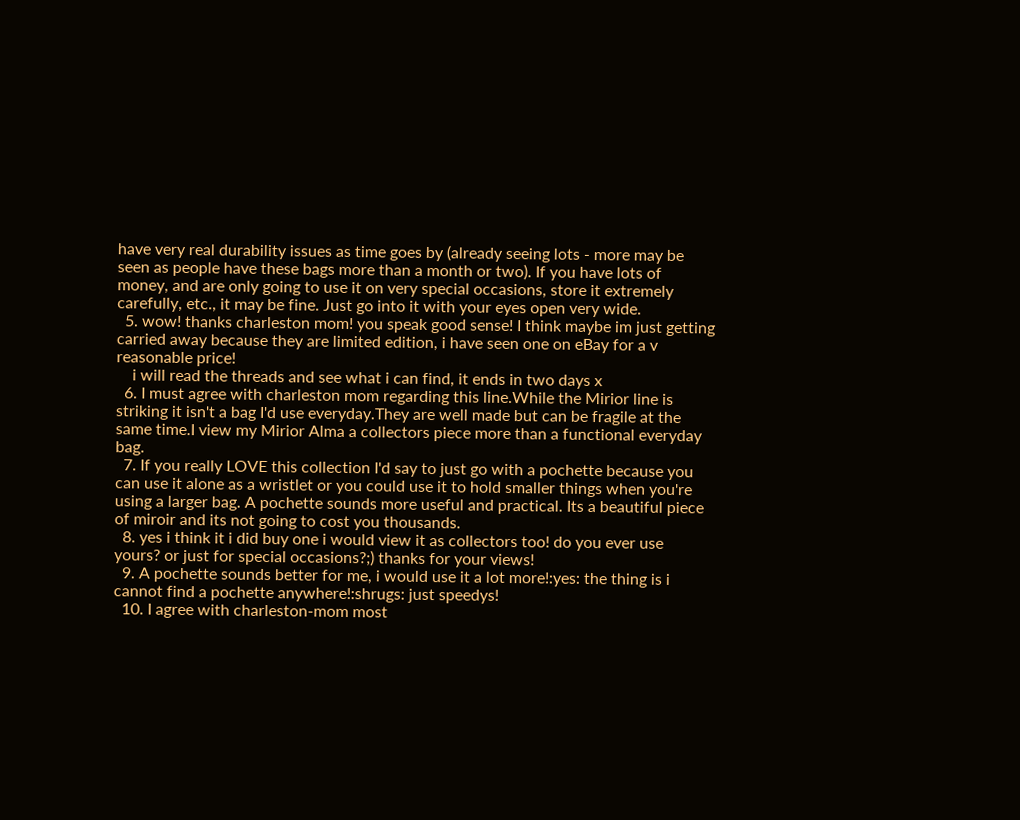have very real durability issues as time goes by (already seeing lots - more may be seen as people have these bags more than a month or two). If you have lots of money, and are only going to use it on very special occasions, store it extremely carefully, etc., it may be fine. Just go into it with your eyes open very wide.
  5. wow! thanks charleston mom! you speak good sense! I think maybe im just getting carried away because they are limited edition, i have seen one on eBay for a v reasonable price!
    i will read the threads and see what i can find, it ends in two days x
  6. I must agree with charleston mom regarding this line.While the Mirior line is striking it isn't a bag I'd use everyday.They are well made but can be fragile at the same time.I view my Mirior Alma a collectors piece more than a functional everyday bag.
  7. If you really LOVE this collection I'd say to just go with a pochette because you can use it alone as a wristlet or you could use it to hold smaller things when you're using a larger bag. A pochette sounds more useful and practical. Its a beautiful piece of miroir and its not going to cost you thousands.
  8. yes i think it i did buy one i would view it as collectors too! do you ever use yours? or just for special occasions?;) thanks for your views!
  9. A pochette sounds better for me, i would use it a lot more!:yes: the thing is i cannot find a pochette anywhere!:shrugs: just speedys!
  10. I agree with charleston-mom most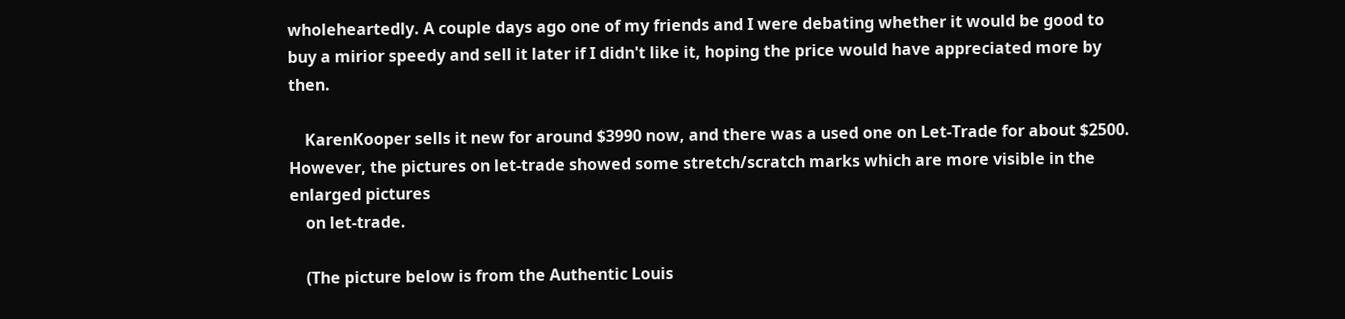wholeheartedly. A couple days ago one of my friends and I were debating whether it would be good to buy a mirior speedy and sell it later if I didn't like it, hoping the price would have appreciated more by then.

    KarenKooper sells it new for around $3990 now, and there was a used one on Let-Trade for about $2500. However, the pictures on let-trade showed some stretch/scratch marks which are more visible in the enlarged pictures
    on let-trade.

    (The picture below is from the Authentic Louis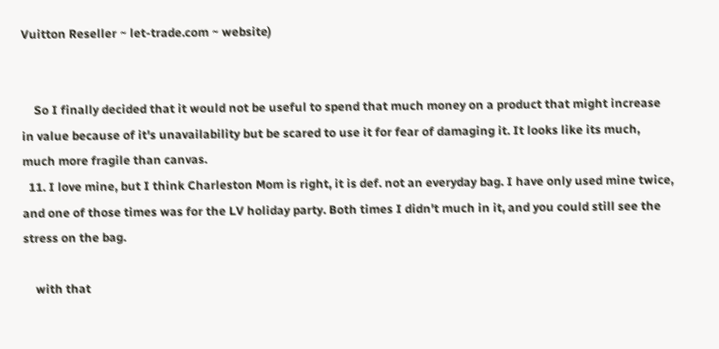Vuitton Reseller ~ let-trade.com ~ website)


    So I finally decided that it would not be useful to spend that much money on a product that might increase in value because of it's unavailability but be scared to use it for fear of damaging it. It looks like its much, much more fragile than canvas.
  11. I love mine, but I think Charleston Mom is right, it is def. not an everyday bag. I have only used mine twice, and one of those times was for the LV holiday party. Both times I didn't much in it, and you could still see the stress on the bag.

    with that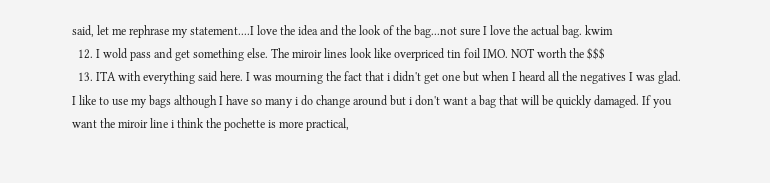said, let me rephrase my statement....I love the idea and the look of the bag...not sure I love the actual bag. kwim
  12. I wold pass and get something else. The miroir lines look like overpriced tin foil IMO. NOT worth the $$$
  13. ITA with everything said here. I was mourning the fact that i didn't get one but when I heard all the negatives I was glad. I like to use my bags although I have so many i do change around but i don't want a bag that will be quickly damaged. If you want the miroir line i think the pochette is more practical,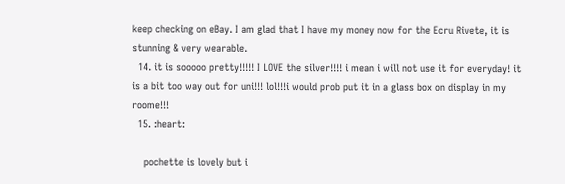keep checking on eBay. I am glad that I have my money now for the Ecru Rivete, it is stunning & very wearable.
  14. it is sooooo pretty!!!!! I LOVE the silver!!!! i mean i will not use it for everyday! it is a bit too way out for uni!!! lol!!!i would prob put it in a glass box on display in my roome!!!
  15. :heart:

    pochette is lovely but i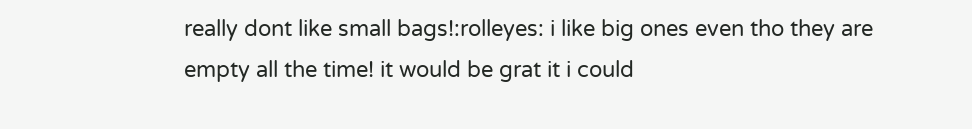really dont like small bags!:rolleyes: i like big ones even tho they are empty all the time! it would be grat it i could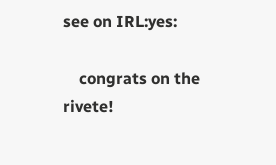see on IRL:yes:

    congrats on the rivete!